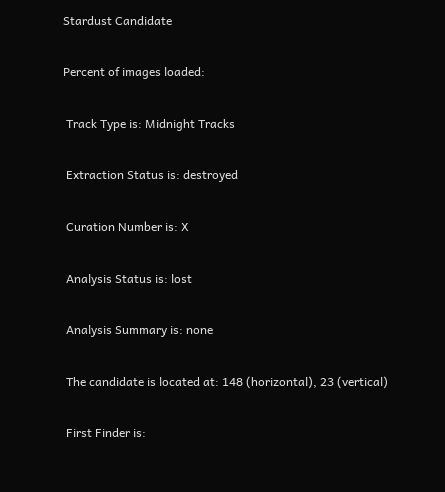Stardust Candidate

Percent of images loaded:

 Track Type is: Midnight Tracks

 Extraction Status is: destroyed

 Curation Number is: X

 Analysis Status is: lost

 Analysis Summary is: none

 The candidate is located at: 148 (horizontal), 23 (vertical)

 First Finder is: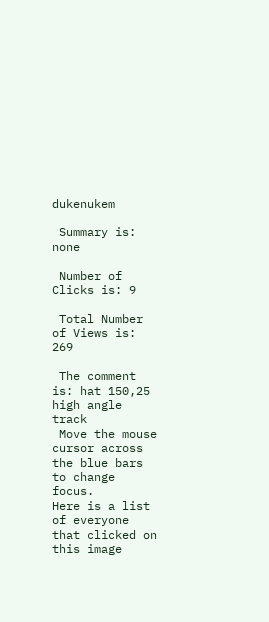dukenukem

 Summary is: none

 Number of Clicks is: 9

 Total Number of Views is: 269

 The comment is: hat 150,25 high angle track
 Move the mouse cursor across the blue bars to change focus.
Here is a list of everyone that clicked on this image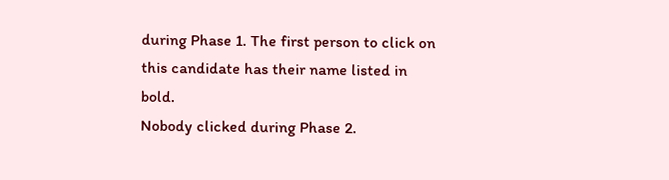during Phase 1. The first person to click on this candidate has their name listed in bold.
Nobody clicked during Phase 2.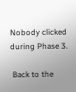Nobody clicked during Phase 3.

 Back to the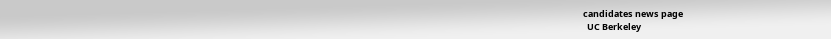candidates news page
  UC Berkeley